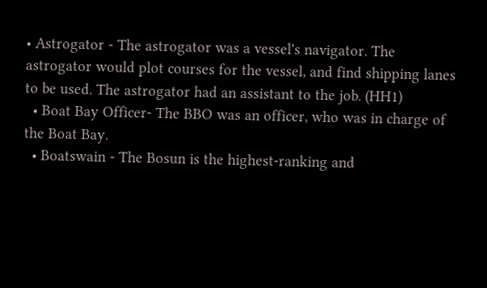• Astrogator - The astrogator was a vessel's navigator. The astrogator would plot courses for the vessel, and find shipping lanes to be used. The astrogator had an assistant to the job. (HH1)
  • Boat Bay Officer- The BBO was an officer, who was in charge of the Boat Bay.
  • Boatswain - The Bosun is the highest-ranking and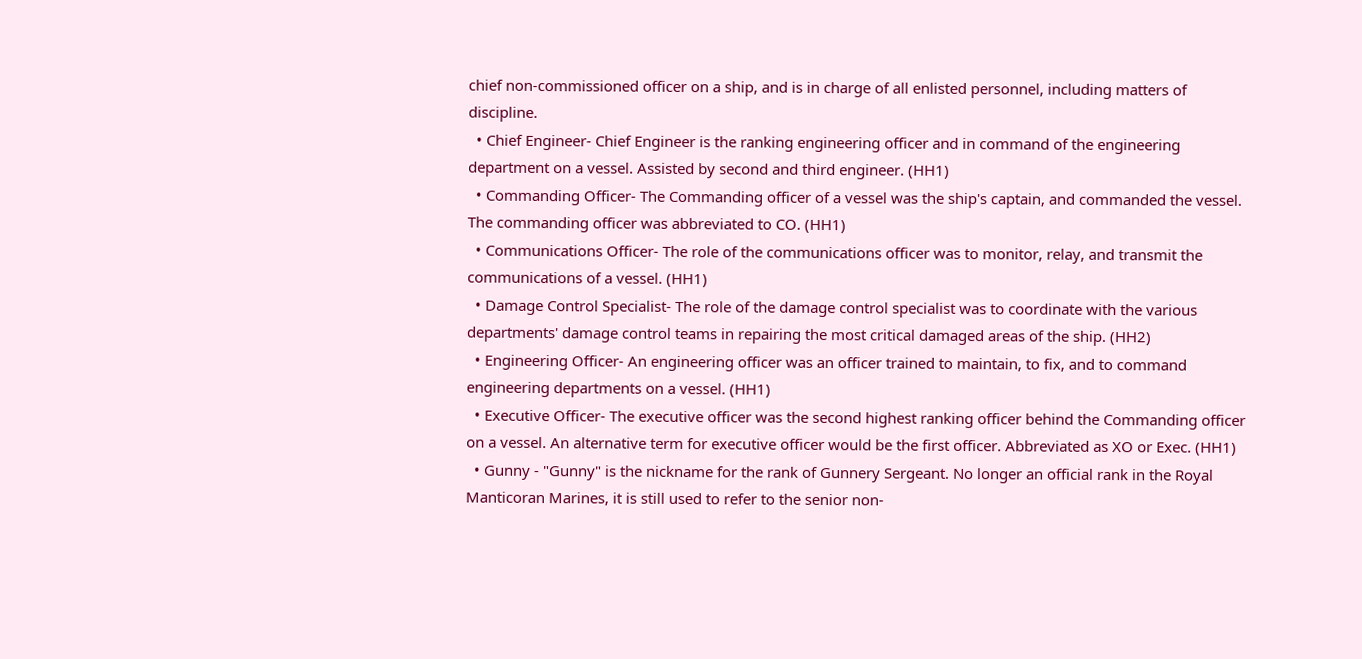chief non-commissioned officer on a ship, and is in charge of all enlisted personnel, including matters of discipline.
  • Chief Engineer- Chief Engineer is the ranking engineering officer and in command of the engineering department on a vessel. Assisted by second and third engineer. (HH1)
  • Commanding Officer- The Commanding officer of a vessel was the ship's captain, and commanded the vessel. The commanding officer was abbreviated to CO. (HH1)
  • Communications Officer- The role of the communications officer was to monitor, relay, and transmit the communications of a vessel. (HH1)
  • Damage Control Specialist- The role of the damage control specialist was to coordinate with the various departments' damage control teams in repairing the most critical damaged areas of the ship. (HH2)
  • Engineering Officer- An engineering officer was an officer trained to maintain, to fix, and to command engineering departments on a vessel. (HH1)
  • Executive Officer- The executive officer was the second highest ranking officer behind the Commanding officer on a vessel. An alternative term for executive officer would be the first officer. Abbreviated as XO or Exec. (HH1)
  • Gunny - "Gunny" is the nickname for the rank of Gunnery Sergeant. No longer an official rank in the Royal Manticoran Marines, it is still used to refer to the senior non-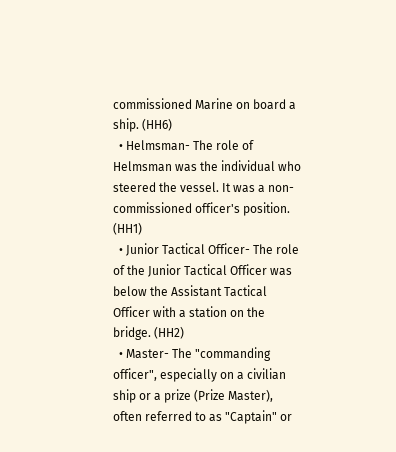commissioned Marine on board a ship. (HH6)
  • Helmsman- The role of Helmsman was the individual who steered the vessel. It was a non-commissioned officer's position. (HH1)
  • Junior Tactical Officer- The role of the Junior Tactical Officer was below the Assistant Tactical Officer with a station on the bridge. (HH2)
  • Master- The "commanding officer", especially on a civilian ship or a prize (Prize Master), often referred to as "Captain" or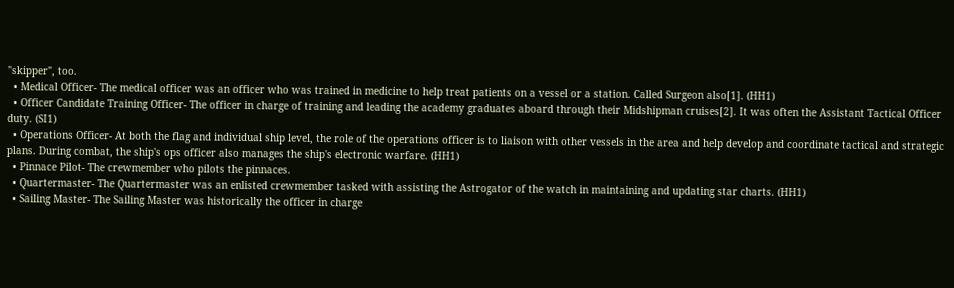"skipper", too.
  • Medical Officer- The medical officer was an officer who was trained in medicine to help treat patients on a vessel or a station. Called Surgeon also[1]. (HH1)
  • Officer Candidate Training Officer- The officer in charge of training and leading the academy graduates aboard through their Midshipman cruises[2]. It was often the Assistant Tactical Officer duty. (SI1)
  • Operations Officer- At both the flag and individual ship level, the role of the operations officer is to liaison with other vessels in the area and help develop and coordinate tactical and strategic plans. During combat, the ship's ops officer also manages the ship's electronic warfare. (HH1)
  • Pinnace Pilot- The crewmember who pilots the pinnaces.
  • Quartermaster- The Quartermaster was an enlisted crewmember tasked with assisting the Astrogator of the watch in maintaining and updating star charts. (HH1)
  • Sailing Master- The Sailing Master was historically the officer in charge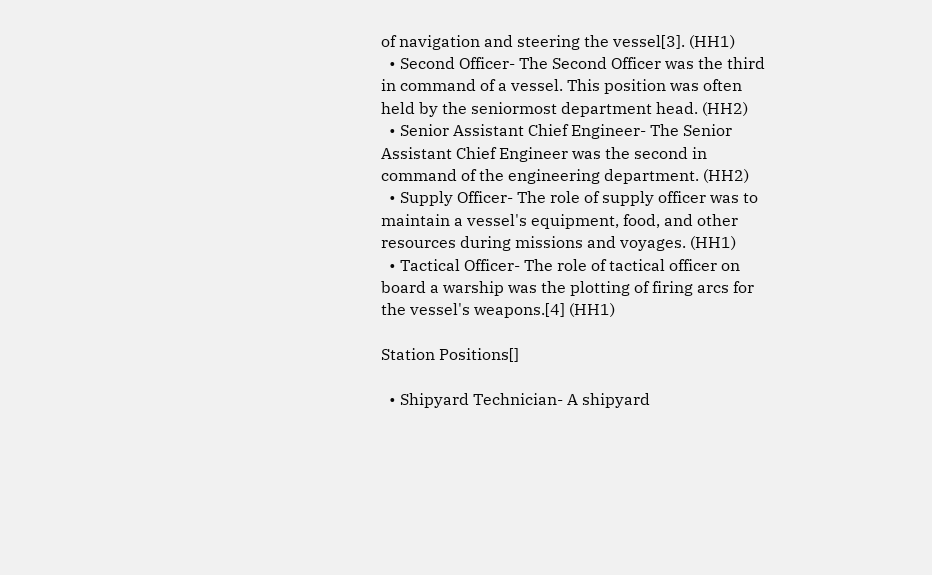of navigation and steering the vessel[3]. (HH1)
  • Second Officer- The Second Officer was the third in command of a vessel. This position was often held by the seniormost department head. (HH2)
  • Senior Assistant Chief Engineer- The Senior Assistant Chief Engineer was the second in command of the engineering department. (HH2)
  • Supply Officer- The role of supply officer was to maintain a vessel's equipment, food, and other resources during missions and voyages. (HH1)
  • Tactical Officer- The role of tactical officer on board a warship was the plotting of firing arcs for the vessel's weapons.[4] (HH1)

Station Positions[]

  • Shipyard Technician- A shipyard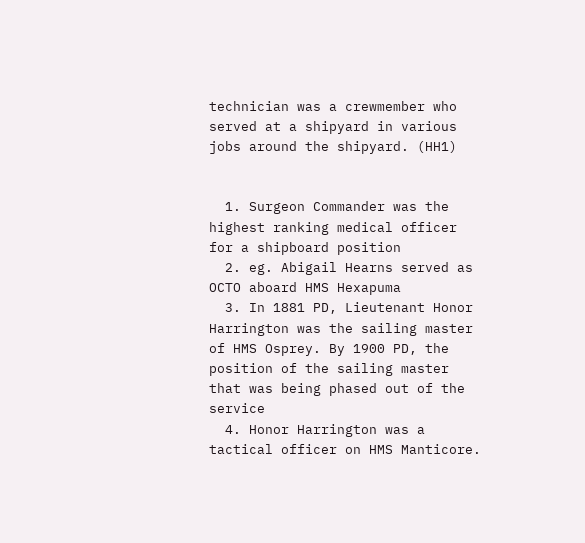technician was a crewmember who served at a shipyard in various jobs around the shipyard. (HH1)


  1. Surgeon Commander was the highest ranking medical officer for a shipboard position
  2. eg. Abigail Hearns served as OCTO aboard HMS Hexapuma
  3. In 1881 PD, Lieutenant Honor Harrington was the sailing master of HMS Osprey. By 1900 PD, the position of the sailing master that was being phased out of the service
  4. Honor Harrington was a tactical officer on HMS Manticore.